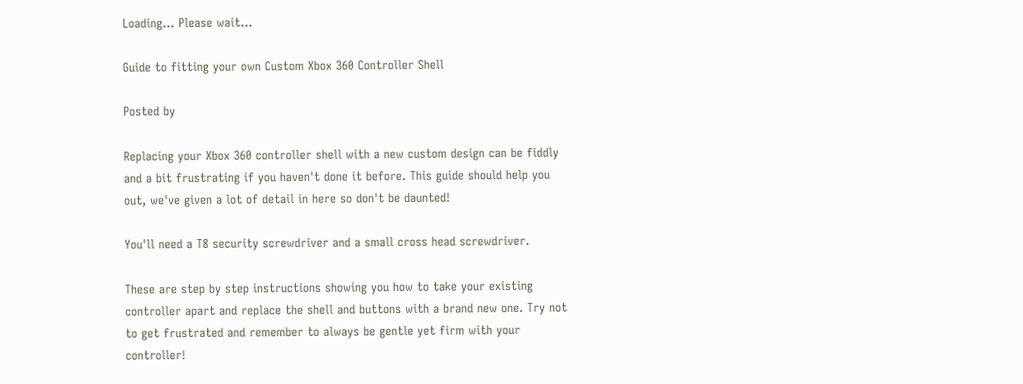Loading... Please wait...

Guide to fitting your own Custom Xbox 360 Controller Shell

Posted by

Replacing your Xbox 360 controller shell with a new custom design can be fiddly and a bit frustrating if you haven't done it before. This guide should help you out, we've given a lot of detail in here so don't be daunted!

You'll need a T8 security screwdriver and a small cross head screwdriver.

These are step by step instructions showing you how to take your existing controller apart and replace the shell and buttons with a brand new one. Try not to get frustrated and remember to always be gentle yet firm with your controller!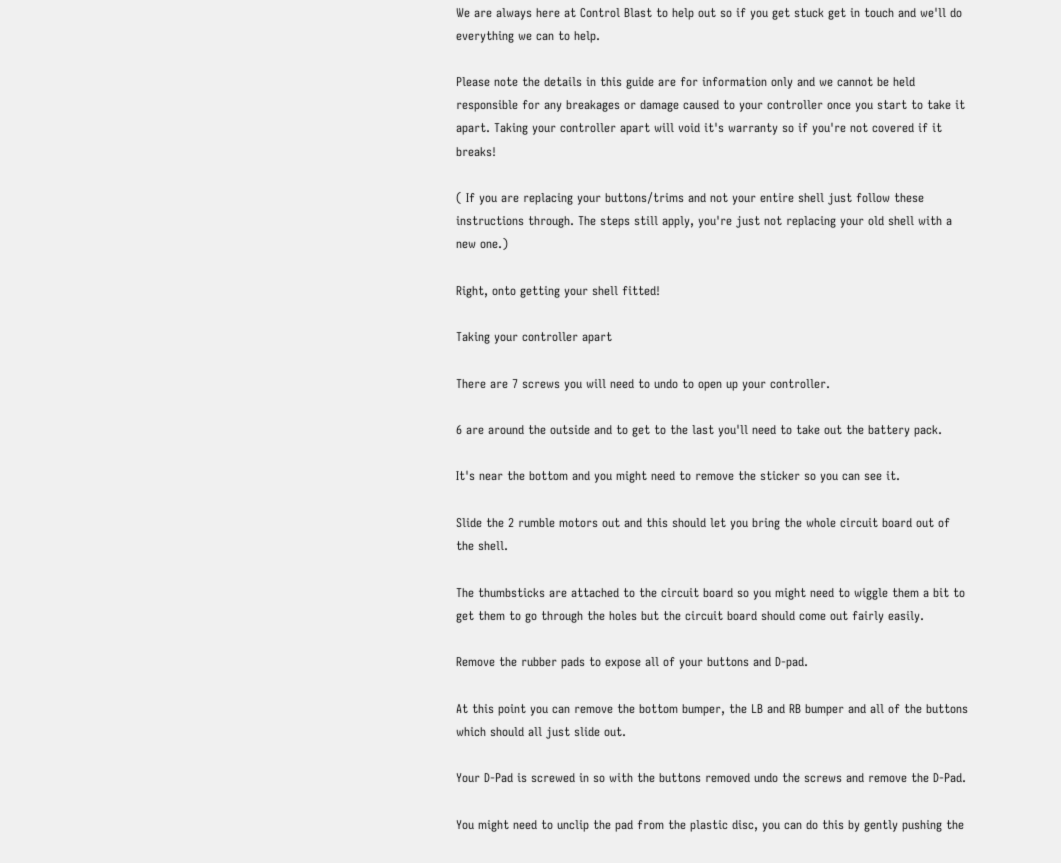We are always here at Control Blast to help out so if you get stuck get in touch and we'll do everything we can to help.

Please note the details in this guide are for information only and we cannot be held responsible for any breakages or damage caused to your controller once you start to take it apart. Taking your controller apart will void it's warranty so if you're not covered if it breaks!

( If you are replacing your buttons/trims and not your entire shell just follow these instructions through. The steps still apply, you're just not replacing your old shell with a new one.)

Right, onto getting your shell fitted!

Taking your controller apart

There are 7 screws you will need to undo to open up your controller.

6 are around the outside and to get to the last you'll need to take out the battery pack.

It's near the bottom and you might need to remove the sticker so you can see it.

Slide the 2 rumble motors out and this should let you bring the whole circuit board out of the shell.

The thumbsticks are attached to the circuit board so you might need to wiggle them a bit to get them to go through the holes but the circuit board should come out fairly easily.

Remove the rubber pads to expose all of your buttons and D-pad.

At this point you can remove the bottom bumper, the LB and RB bumper and all of the buttons which should all just slide out.

Your D-Pad is screwed in so with the buttons removed undo the screws and remove the D-Pad.

You might need to unclip the pad from the plastic disc, you can do this by gently pushing the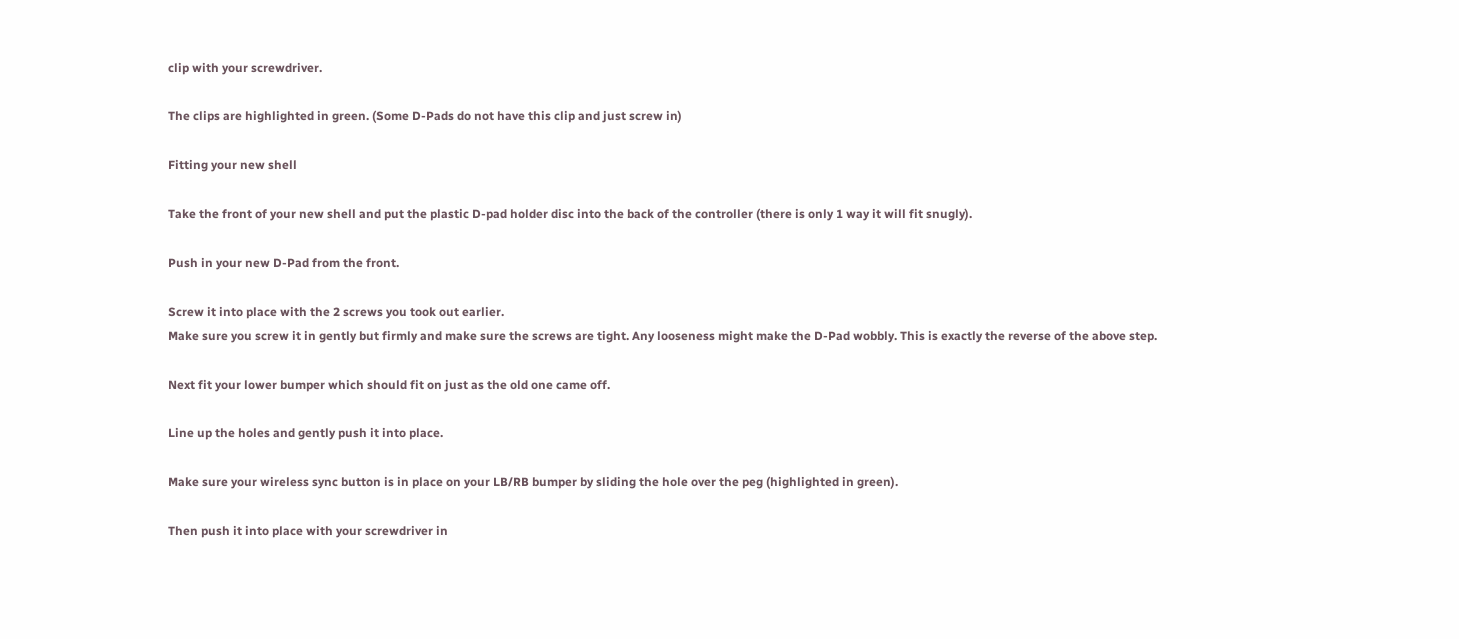clip with your screwdriver.

The clips are highlighted in green. (Some D-Pads do not have this clip and just screw in)

Fitting your new shell

Take the front of your new shell and put the plastic D-pad holder disc into the back of the controller (there is only 1 way it will fit snugly).

Push in your new D-Pad from the front.

Screw it into place with the 2 screws you took out earlier.
Make sure you screw it in gently but firmly and make sure the screws are tight. Any looseness might make the D-Pad wobbly. This is exactly the reverse of the above step.

Next fit your lower bumper which should fit on just as the old one came off.

Line up the holes and gently push it into place.

Make sure your wireless sync button is in place on your LB/RB bumper by sliding the hole over the peg (highlighted in green).

Then push it into place with your screwdriver in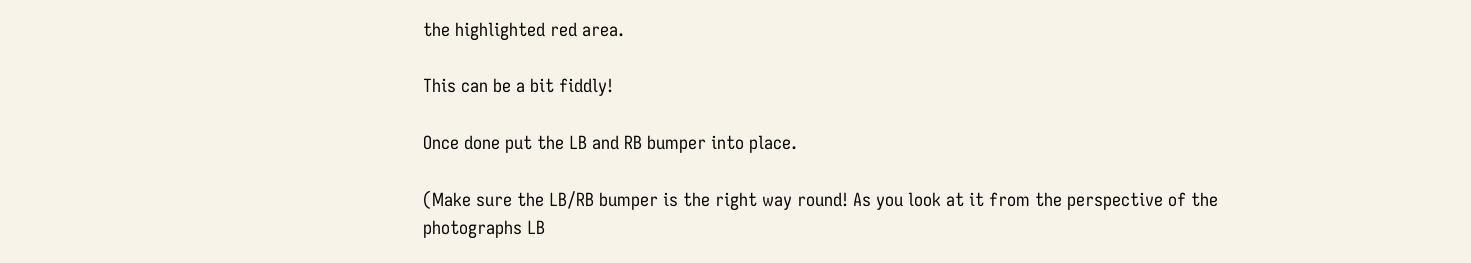the highlighted red area.

This can be a bit fiddly!

Once done put the LB and RB bumper into place.

(Make sure the LB/RB bumper is the right way round! As you look at it from the perspective of the photographs LB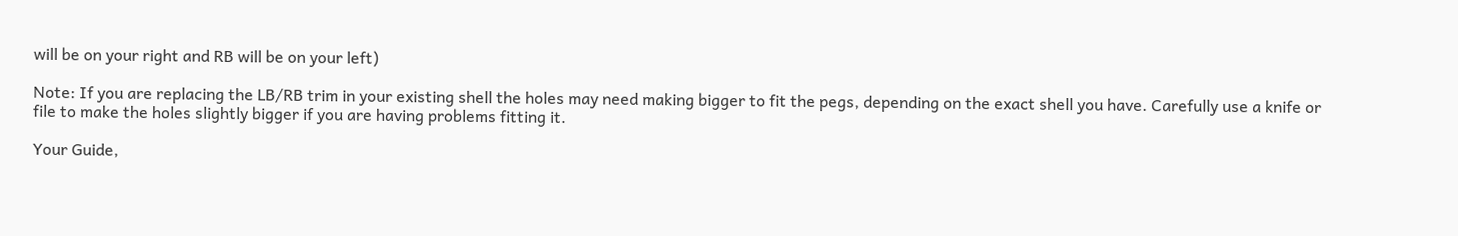will be on your right and RB will be on your left)

Note: If you are replacing the LB/RB trim in your existing shell the holes may need making bigger to fit the pegs, depending on the exact shell you have. Carefully use a knife or file to make the holes slightly bigger if you are having problems fitting it.

Your Guide,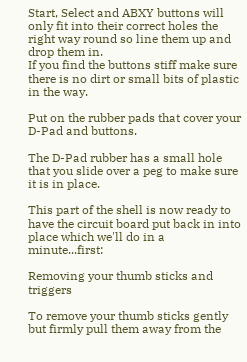Start, Select and ABXY buttons will only fit into their correct holes the right way round so line them up and drop them in.
If you find the buttons stiff make sure there is no dirt or small bits of plastic in the way.

Put on the rubber pads that cover your D-Pad and buttons.

The D-Pad rubber has a small hole that you slide over a peg to make sure it is in place.

This part of the shell is now ready to have the circuit board put back in into place which we'll do in a minute...first:

Removing your thumb sticks and triggers

To remove your thumb sticks gently but firmly pull them away from the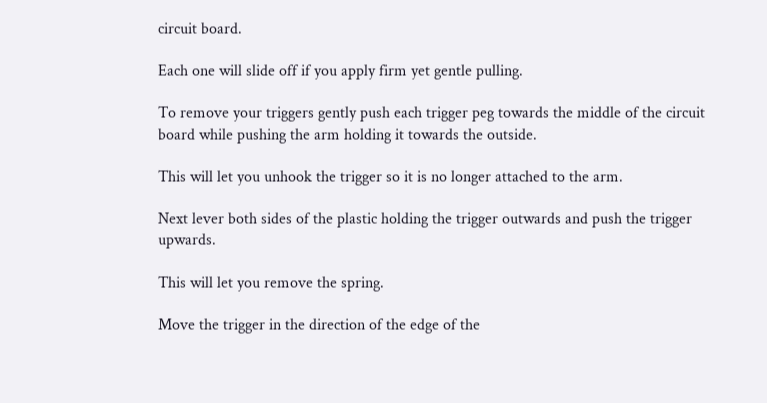circuit board.

Each one will slide off if you apply firm yet gentle pulling.

To remove your triggers gently push each trigger peg towards the middle of the circuit board while pushing the arm holding it towards the outside.

This will let you unhook the trigger so it is no longer attached to the arm.

Next lever both sides of the plastic holding the trigger outwards and push the trigger upwards.

This will let you remove the spring.

Move the trigger in the direction of the edge of the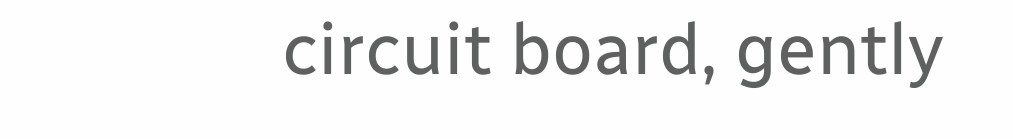circuit board, gently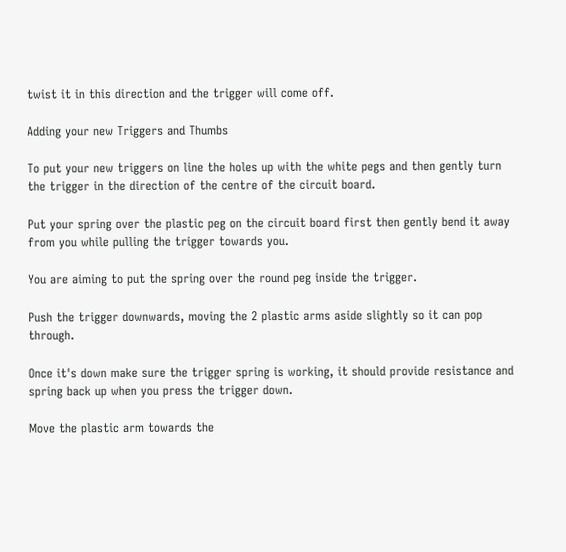twist it in this direction and the trigger will come off.

Adding your new Triggers and Thumbs

To put your new triggers on line the holes up with the white pegs and then gently turn the trigger in the direction of the centre of the circuit board.

Put your spring over the plastic peg on the circuit board first then gently bend it away from you while pulling the trigger towards you.

You are aiming to put the spring over the round peg inside the trigger.

Push the trigger downwards, moving the 2 plastic arms aside slightly so it can pop through.

Once it's down make sure the trigger spring is working, it should provide resistance and spring back up when you press the trigger down.

Move the plastic arm towards the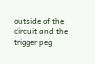outside of the circuit and the trigger peg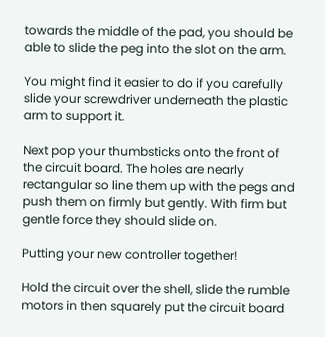towards the middle of the pad, you should be able to slide the peg into the slot on the arm.

You might find it easier to do if you carefully slide your screwdriver underneath the plastic arm to support it.

Next pop your thumbsticks onto the front of the circuit board. The holes are nearly rectangular so line them up with the pegs and push them on firmly but gently. With firm but gentle force they should slide on.

Putting your new controller together!

Hold the circuit over the shell, slide the rumble motors in then squarely put the circuit board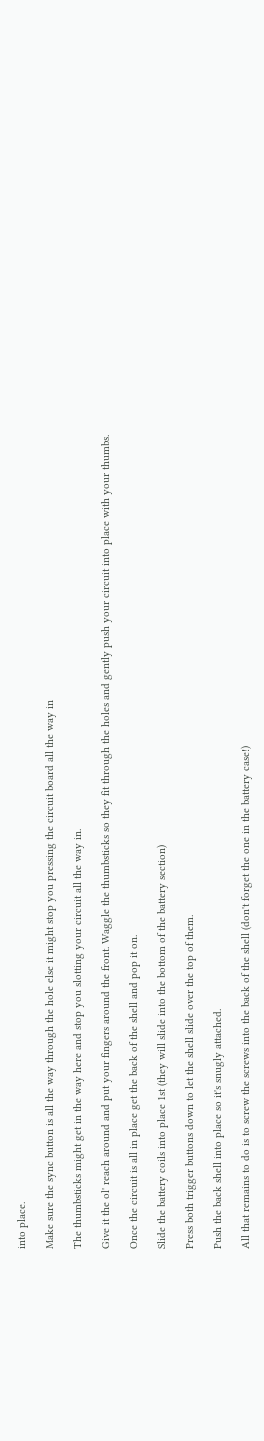into place.

Make sure the sync button is all the way through the hole else it might stop you pressing the circuit board all the way in

The thumbsticks might get in the way here and stop you slotting your circuit all the way in.

Give it the ol' reach around and put your fingers around the front. Waggle the thumbsticks so they fit through the holes and gently push your circuit into place with your thumbs.

Once the circuit is all in place get the back of the shell and pop it on.

Slide the battery coils into place 1st (they will slide into the bottom of the battery section)

Press both trigger buttons down to let the shell slide over the top of them.

Push the back shell into place so it's snugly attached.

All that remains to do is to screw the screws into the back of the shell (don't forget the one in the battery case!)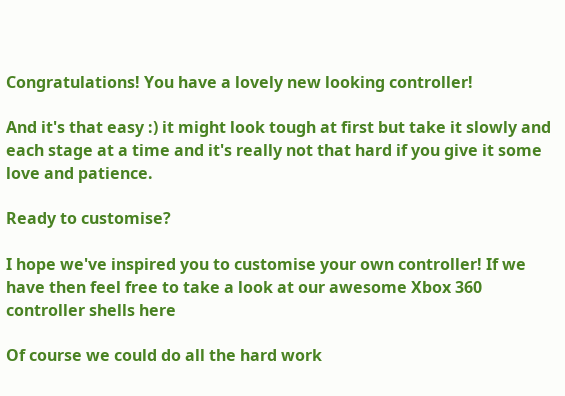Congratulations! You have a lovely new looking controller!

And it's that easy :) it might look tough at first but take it slowly and each stage at a time and it's really not that hard if you give it some love and patience.

Ready to customise?

I hope we've inspired you to customise your own controller! If we have then feel free to take a look at our awesome Xbox 360 controller shells here

Of course we could do all the hard work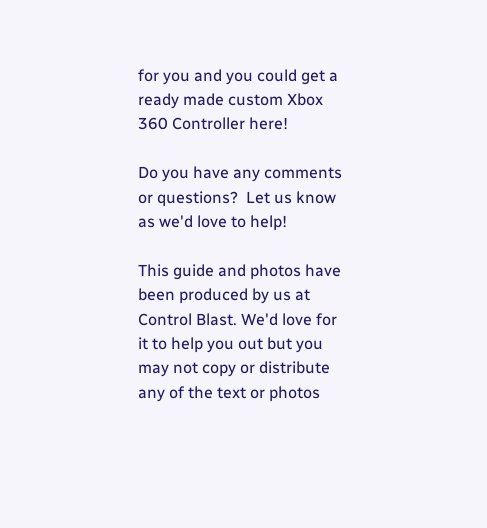for you and you could get a ready made custom Xbox 360 Controller here!

Do you have any comments or questions?  Let us know as we'd love to help!

This guide and photos have been produced by us at Control Blast. We'd love for it to help you out but you may not copy or distribute any of the text or photos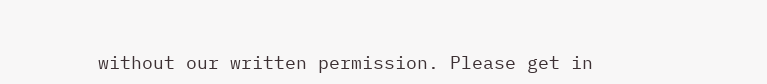without our written permission. Please get in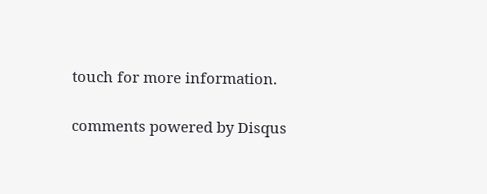touch for more information.

comments powered by Disqus